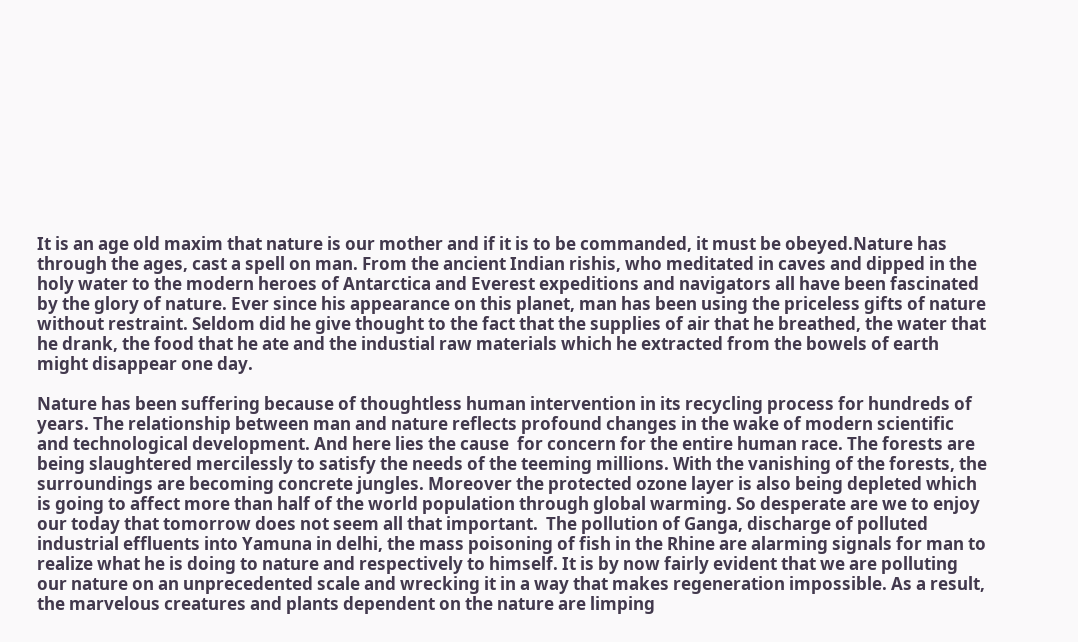It is an age old maxim that nature is our mother and if it is to be commanded, it must be obeyed.Nature has through the ages, cast a spell on man. From the ancient Indian rishis, who meditated in caves and dipped in the holy water to the modern heroes of Antarctica and Everest expeditions and navigators all have been fascinated by the glory of nature. Ever since his appearance on this planet, man has been using the priceless gifts of nature without restraint. Seldom did he give thought to the fact that the supplies of air that he breathed, the water that he drank, the food that he ate and the industial raw materials which he extracted from the bowels of earth might disappear one day.

Nature has been suffering because of thoughtless human intervention in its recycling process for hundreds of years. The relationship between man and nature reflects profound changes in the wake of modern scientific and technological development. And here lies the cause  for concern for the entire human race. The forests are being slaughtered mercilessly to satisfy the needs of the teeming millions. With the vanishing of the forests, the surroundings are becoming concrete jungles. Moreover the protected ozone layer is also being depleted which is going to affect more than half of the world population through global warming. So desperate are we to enjoy our today that tomorrow does not seem all that important.  The pollution of Ganga, discharge of polluted industrial effluents into Yamuna in delhi, the mass poisoning of fish in the Rhine are alarming signals for man to realize what he is doing to nature and respectively to himself. It is by now fairly evident that we are polluting our nature on an unprecedented scale and wrecking it in a way that makes regeneration impossible. As a result, the marvelous creatures and plants dependent on the nature are limping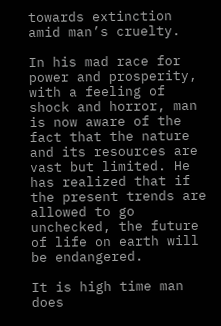towards extinction amid man’s cruelty.

In his mad race for power and prosperity, with a feeling of shock and horror, man is now aware of the fact that the nature and its resources are vast but limited. He has realized that if the present trends are allowed to go unchecked, the future of life on earth will be endangered.

It is high time man does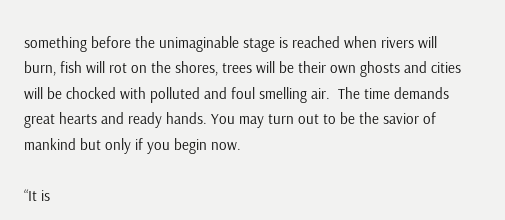something before the unimaginable stage is reached when rivers will burn, fish will rot on the shores, trees will be their own ghosts and cities will be chocked with polluted and foul smelling air.  The time demands great hearts and ready hands. You may turn out to be the savior of mankind but only if you begin now.

“It is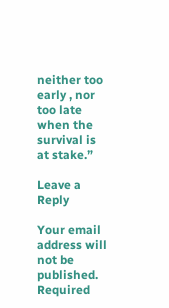neither too early , nor too late when the survival is at stake.”

Leave a Reply

Your email address will not be published. Required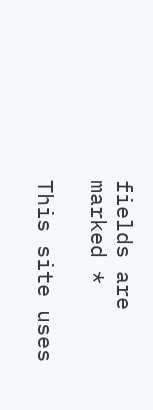fields are marked *

This site uses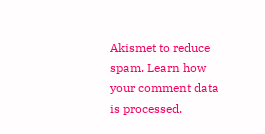Akismet to reduce spam. Learn how your comment data is processed.